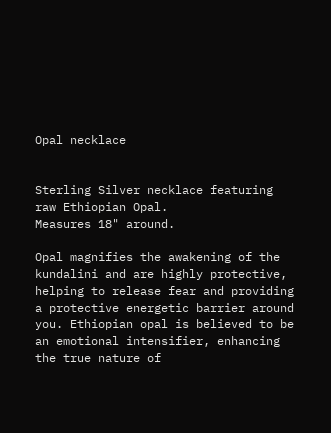Opal necklace


Sterling Silver necklace featuring raw Ethiopian Opal.
Measures 18" around.

Opal magnifies the awakening of the kundalini and are highly protective, helping to release fear and providing a protective energetic barrier around you. Ethiopian opal is believed to be an emotional intensifier, enhancing the true nature of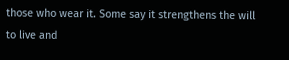those who wear it. Some say it strengthens the will to live and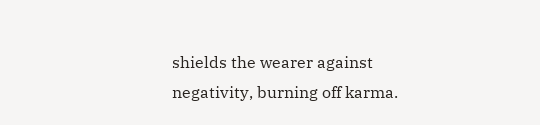shields the wearer against negativity, burning off karma.